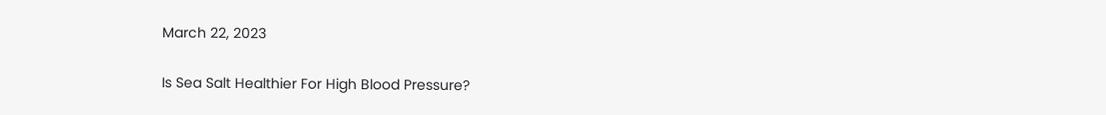March 22, 2023

Is Sea Salt Healthier For High Blood Pressure?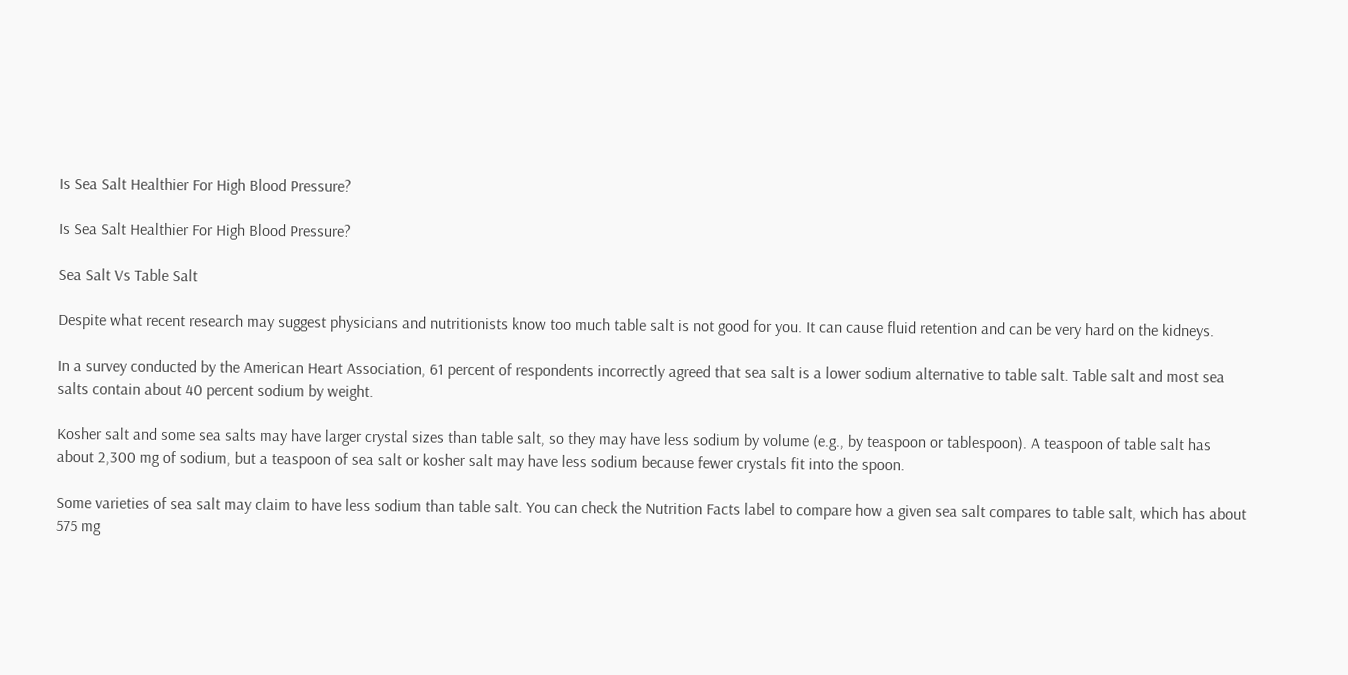Is Sea Salt Healthier For High Blood Pressure?

Is Sea Salt Healthier For High Blood Pressure?

Sea Salt Vs Table Salt

Despite what recent research may suggest physicians and nutritionists know too much table salt is not good for you. It can cause fluid retention and can be very hard on the kidneys.

In a survey conducted by the American Heart Association, 61 percent of respondents incorrectly agreed that sea salt is a lower sodium alternative to table salt. Table salt and most sea salts contain about 40 percent sodium by weight.

Kosher salt and some sea salts may have larger crystal sizes than table salt, so they may have less sodium by volume (e.g., by teaspoon or tablespoon). A teaspoon of table salt has about 2,300 mg of sodium, but a teaspoon of sea salt or kosher salt may have less sodium because fewer crystals fit into the spoon.

Some varieties of sea salt may claim to have less sodium than table salt. You can check the Nutrition Facts label to compare how a given sea salt compares to table salt, which has about 575 mg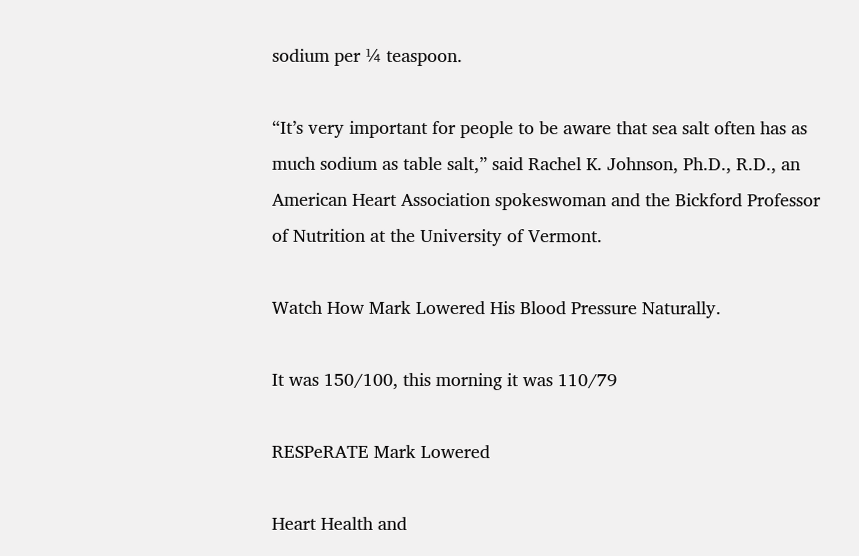sodium per ¼ teaspoon.

“It’s very important for people to be aware that sea salt often has as much sodium as table salt,” said Rachel K. Johnson, Ph.D., R.D., an American Heart Association spokeswoman and the Bickford Professor of Nutrition at the University of Vermont.

Watch How Mark Lowered His Blood Pressure Naturally.

It was 150/100, this morning it was 110/79

RESPeRATE Mark Lowered

Heart Health and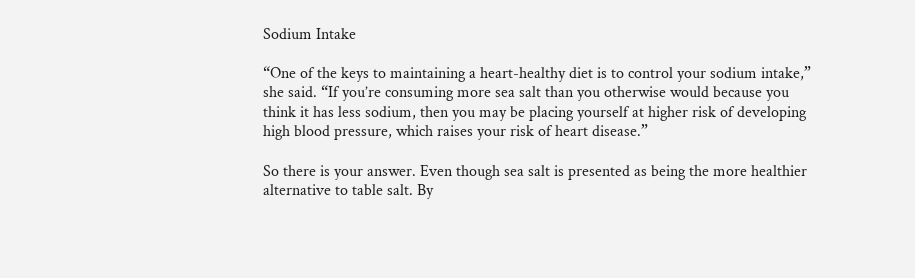Sodium Intake

“One of the keys to maintaining a heart-healthy diet is to control your sodium intake,” she said. “If you’re consuming more sea salt than you otherwise would because you think it has less sodium, then you may be placing yourself at higher risk of developing high blood pressure, which raises your risk of heart disease.”

So there is your answer. Even though sea salt is presented as being the more healthier alternative to table salt. By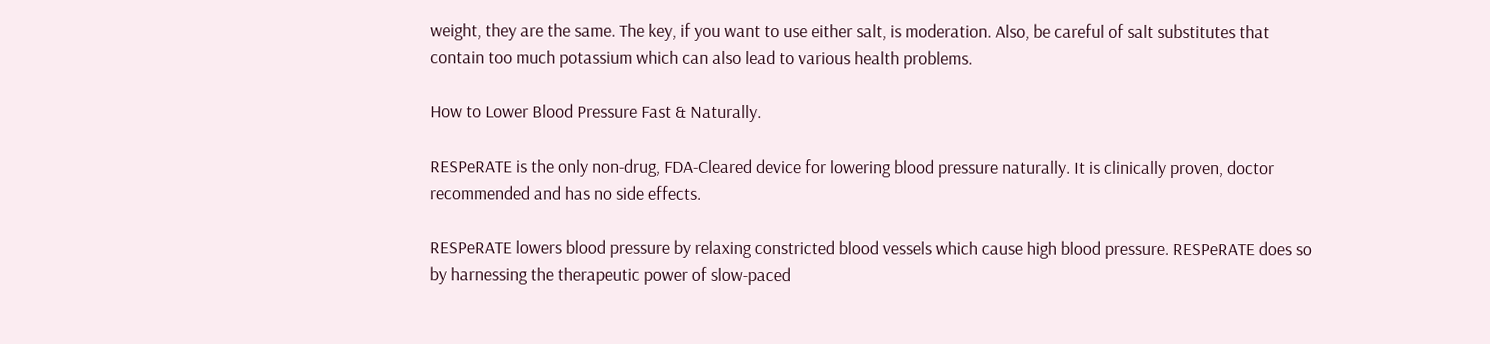weight, they are the same. The key, if you want to use either salt, is moderation. Also, be careful of salt substitutes that contain too much potassium which can also lead to various health problems.

How to Lower Blood Pressure Fast & Naturally.

RESPeRATE is the only non-drug, FDA-Cleared device for lowering blood pressure naturally. It is clinically proven, doctor recommended and has no side effects.

RESPeRATE lowers blood pressure by relaxing constricted blood vessels which cause high blood pressure. RESPeRATE does so by harnessing the therapeutic power of slow-paced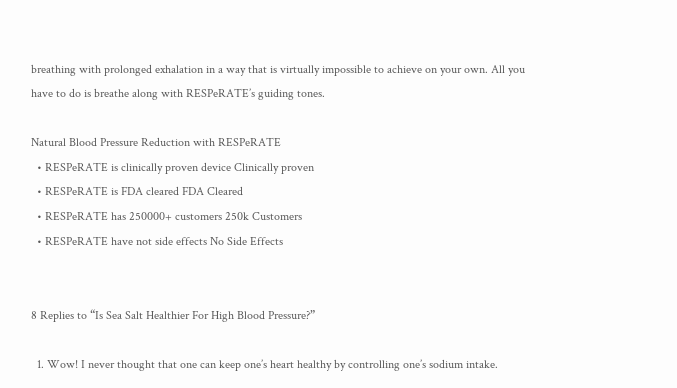breathing with prolonged exhalation in a way that is virtually impossible to achieve on your own. All you have to do is breathe along with RESPeRATE’s guiding tones.

Natural Blood Pressure Reduction with RESPeRATE
  • RESPeRATE is clinically proven device Clinically proven
  • RESPeRATE is FDA cleared FDA Cleared
  • RESPeRATE has 250000+ customers 250k Customers
  • RESPeRATE have not side effects No Side Effects


8 Replies to “Is Sea Salt Healthier For High Blood Pressure?”

  1. Wow! I never thought that one can keep one’s heart healthy by controlling one’s sodium intake.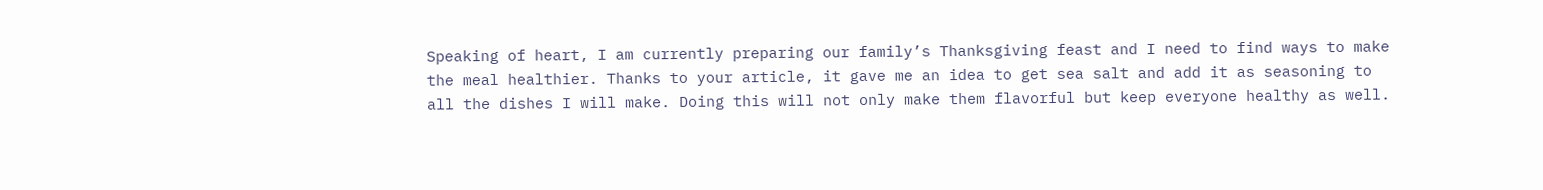Speaking of heart, I am currently preparing our family’s Thanksgiving feast and I need to find ways to make the meal healthier. Thanks to your article, it gave me an idea to get sea salt and add it as seasoning to all the dishes I will make. Doing this will not only make them flavorful but keep everyone healthy as well.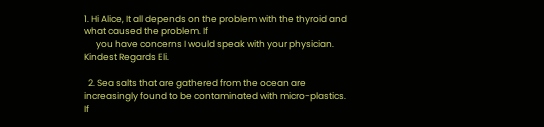1. Hi Alice, It all depends on the problem with the thyroid and what caused the problem. If
      you have concerns I would speak with your physician. Kindest Regards Eli.

  2. Sea salts that are gathered from the ocean are increasingly found to be contaminated with micro-plastics. If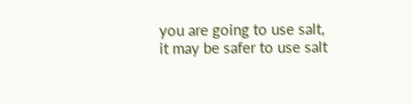you are going to use salt, it may be safer to use salt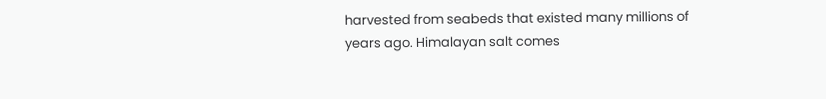harvested from seabeds that existed many millions of years ago. Himalayan salt comes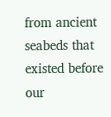from ancient seabeds that existed before our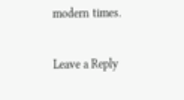modern times.

Leave a Reply